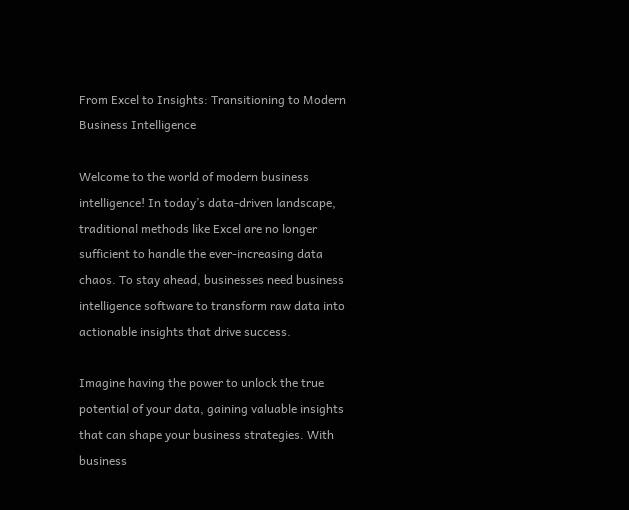From Excel to Insights: Transitioning to Modern Business Intelligence

Welcome to the world of modern business intelligence! In today’s data-driven landscape, traditional methods like Excel are no longer sufficient to handle the ever-increasing data chaos. To stay ahead, businesses need business intelligence software to transform raw data into actionable insights that drive success.

Imagine having the power to unlock the true potential of your data, gaining valuable insights that can shape your business strategies. With business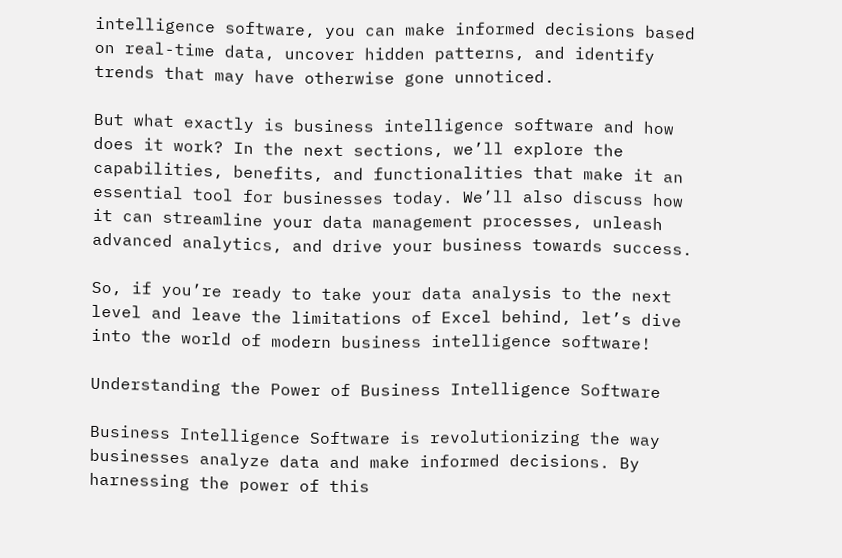intelligence software, you can make informed decisions based on real-time data, uncover hidden patterns, and identify trends that may have otherwise gone unnoticed.

But what exactly is business intelligence software and how does it work? In the next sections, we’ll explore the capabilities, benefits, and functionalities that make it an essential tool for businesses today. We’ll also discuss how it can streamline your data management processes, unleash advanced analytics, and drive your business towards success.

So, if you’re ready to take your data analysis to the next level and leave the limitations of Excel behind, let’s dive into the world of modern business intelligence software!

Understanding the Power of Business Intelligence Software

Business Intelligence Software is revolutionizing the way businesses analyze data and make informed decisions. By harnessing the power of this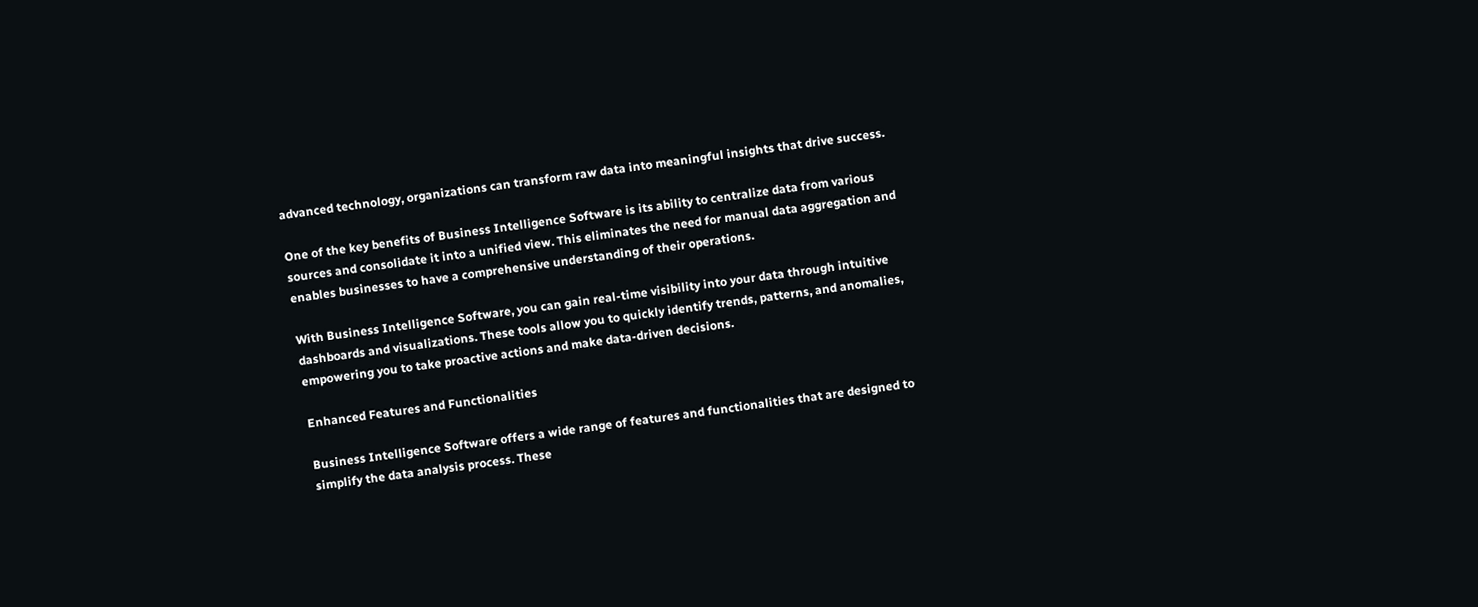advanced technology, organizations can transform raw data into meaningful insights that drive success.

One of the key benefits of Business Intelligence Software is its ability to centralize data from various sources and consolidate it into a unified view. This eliminates the need for manual data aggregation and enables businesses to have a comprehensive understanding of their operations.

With Business Intelligence Software, you can gain real-time visibility into your data through intuitive dashboards and visualizations. These tools allow you to quickly identify trends, patterns, and anomalies, empowering you to take proactive actions and make data-driven decisions.

Enhanced Features and Functionalities

Business Intelligence Software offers a wide range of features and functionalities that are designed to simplify the data analysis process. These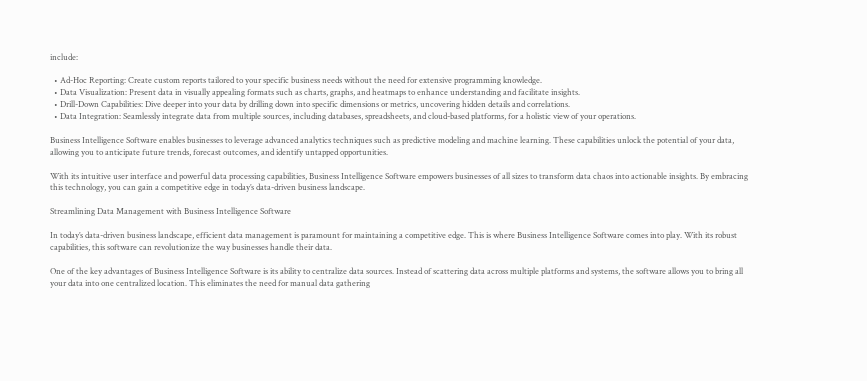include:

  • Ad-Hoc Reporting: Create custom reports tailored to your specific business needs without the need for extensive programming knowledge.
  • Data Visualization: Present data in visually appealing formats such as charts, graphs, and heatmaps to enhance understanding and facilitate insights.
  • Drill-Down Capabilities: Dive deeper into your data by drilling down into specific dimensions or metrics, uncovering hidden details and correlations.
  • Data Integration: Seamlessly integrate data from multiple sources, including databases, spreadsheets, and cloud-based platforms, for a holistic view of your operations.

Business Intelligence Software enables businesses to leverage advanced analytics techniques such as predictive modeling and machine learning. These capabilities unlock the potential of your data, allowing you to anticipate future trends, forecast outcomes, and identify untapped opportunities.

With its intuitive user interface and powerful data processing capabilities, Business Intelligence Software empowers businesses of all sizes to transform data chaos into actionable insights. By embracing this technology, you can gain a competitive edge in today’s data-driven business landscape.

Streamlining Data Management with Business Intelligence Software

In today’s data-driven business landscape, efficient data management is paramount for maintaining a competitive edge. This is where Business Intelligence Software comes into play. With its robust capabilities, this software can revolutionize the way businesses handle their data.

One of the key advantages of Business Intelligence Software is its ability to centralize data sources. Instead of scattering data across multiple platforms and systems, the software allows you to bring all your data into one centralized location. This eliminates the need for manual data gathering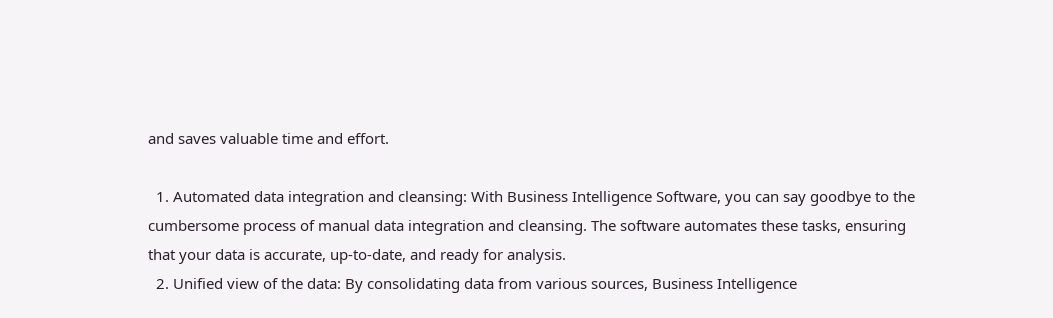and saves valuable time and effort.

  1. Automated data integration and cleansing: With Business Intelligence Software, you can say goodbye to the cumbersome process of manual data integration and cleansing. The software automates these tasks, ensuring that your data is accurate, up-to-date, and ready for analysis.
  2. Unified view of the data: By consolidating data from various sources, Business Intelligence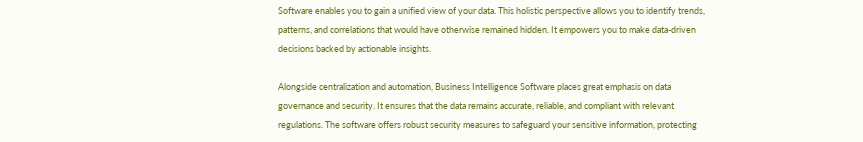Software enables you to gain a unified view of your data. This holistic perspective allows you to identify trends, patterns, and correlations that would have otherwise remained hidden. It empowers you to make data-driven decisions backed by actionable insights.

Alongside centralization and automation, Business Intelligence Software places great emphasis on data governance and security. It ensures that the data remains accurate, reliable, and compliant with relevant regulations. The software offers robust security measures to safeguard your sensitive information, protecting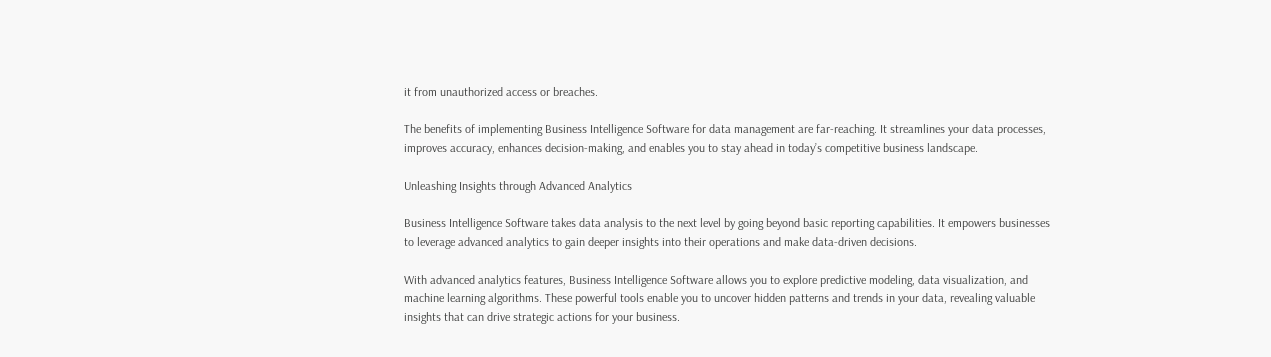it from unauthorized access or breaches.

The benefits of implementing Business Intelligence Software for data management are far-reaching. It streamlines your data processes, improves accuracy, enhances decision-making, and enables you to stay ahead in today’s competitive business landscape.

Unleashing Insights through Advanced Analytics

Business Intelligence Software takes data analysis to the next level by going beyond basic reporting capabilities. It empowers businesses to leverage advanced analytics to gain deeper insights into their operations and make data-driven decisions.

With advanced analytics features, Business Intelligence Software allows you to explore predictive modeling, data visualization, and machine learning algorithms. These powerful tools enable you to uncover hidden patterns and trends in your data, revealing valuable insights that can drive strategic actions for your business.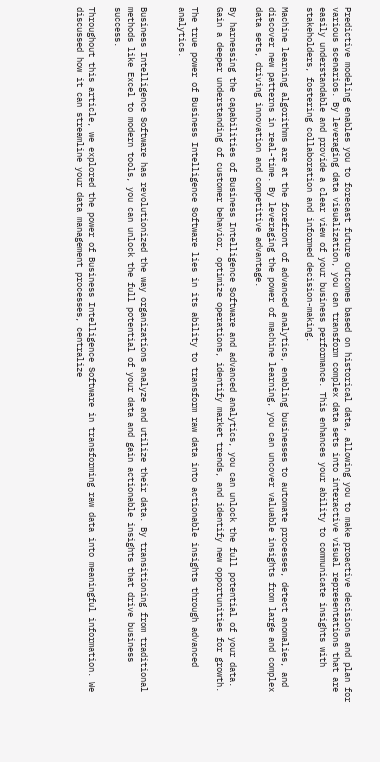Predictive modeling enables you to forecast future outcomes based on historical data, allowing you to make proactive decisions and plan for various scenarios. By leveraging data visualization, you can transform complex data sets into interactive visual representations that are easily understandable and provide a clear view of your business performance. This enhances your ability to communicate insights with stakeholders, fostering collaboration and informed decision-making.

Machine learning algorithms are at the forefront of advanced analytics, enabling businesses to automate processes, detect anomalies, and discover new patterns in real-time. By leveraging the power of machine learning, you can uncover valuable insights from large and complex data sets, driving innovation and competitive advantage.

By harnessing the capabilities of Business Intelligence Software and advanced analytics, you can unlock the full potential of your data. Gain a deeper understanding of customer behavior, optimize operations, identify market trends, and identify new opportunities for growth.

The true power of Business Intelligence Software lies in its ability to transform raw data into actionable insights through advanced analytics.


Business Intelligence Software has revolutionized the way organizations analyze and utilize their data. By transitioning from traditional methods like Excel to modern tools, you can unlock the full potential of your data and gain actionable insights that drive business success.

Throughout this article, we explored the power of Business Intelligence Software in transforming raw data into meaningful information. We discussed how it can streamline your data management processes, centralize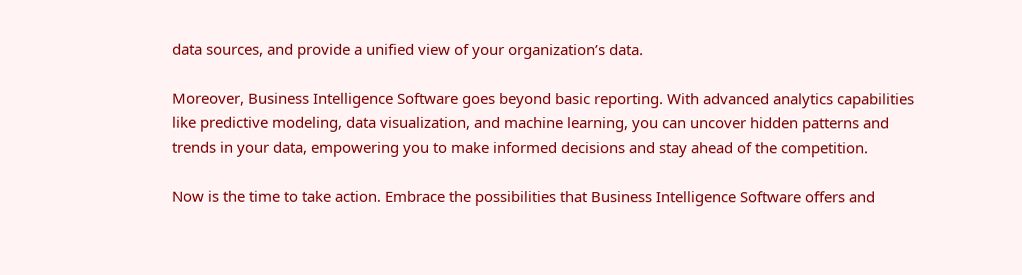data sources, and provide a unified view of your organization’s data.

Moreover, Business Intelligence Software goes beyond basic reporting. With advanced analytics capabilities like predictive modeling, data visualization, and machine learning, you can uncover hidden patterns and trends in your data, empowering you to make informed decisions and stay ahead of the competition.

Now is the time to take action. Embrace the possibilities that Business Intelligence Software offers and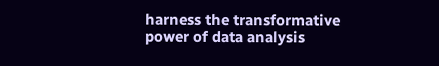harness the transformative power of data analysis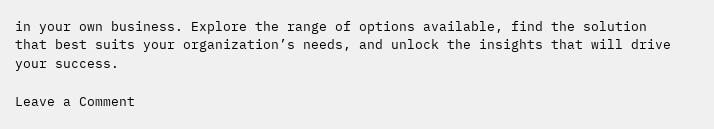in your own business. Explore the range of options available, find the solution that best suits your organization’s needs, and unlock the insights that will drive your success.

Leave a Comment